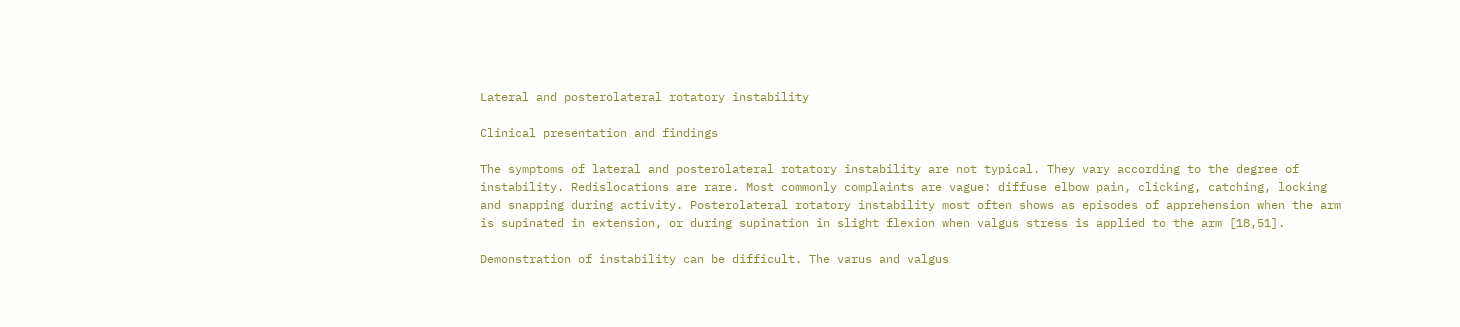Lateral and posterolateral rotatory instability

Clinical presentation and findings

The symptoms of lateral and posterolateral rotatory instability are not typical. They vary according to the degree of instability. Redislocations are rare. Most commonly complaints are vague: diffuse elbow pain, clicking, catching, locking and snapping during activity. Posterolateral rotatory instability most often shows as episodes of apprehension when the arm is supinated in extension, or during supination in slight flexion when valgus stress is applied to the arm [18,51].

Demonstration of instability can be difficult. The varus and valgus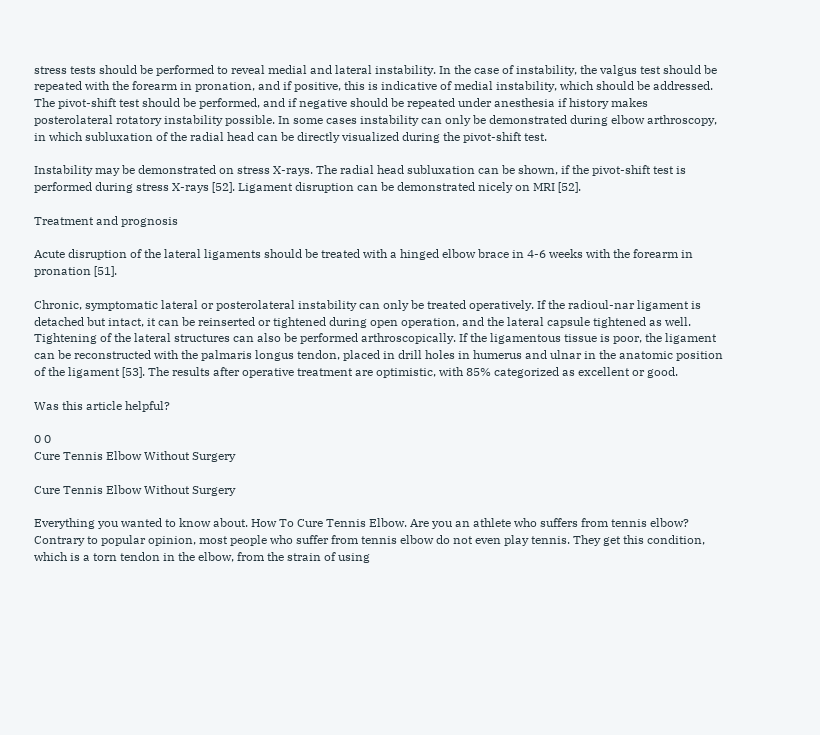stress tests should be performed to reveal medial and lateral instability. In the case of instability, the valgus test should be repeated with the forearm in pronation, and if positive, this is indicative of medial instability, which should be addressed. The pivot-shift test should be performed, and if negative should be repeated under anesthesia if history makes posterolateral rotatory instability possible. In some cases instability can only be demonstrated during elbow arthroscopy, in which subluxation of the radial head can be directly visualized during the pivot-shift test.

Instability may be demonstrated on stress X-rays. The radial head subluxation can be shown, if the pivot-shift test is performed during stress X-rays [52]. Ligament disruption can be demonstrated nicely on MRI [52].

Treatment and prognosis

Acute disruption of the lateral ligaments should be treated with a hinged elbow brace in 4-6 weeks with the forearm in pronation [51].

Chronic, symptomatic lateral or posterolateral instability can only be treated operatively. If the radioul-nar ligament is detached but intact, it can be reinserted or tightened during open operation, and the lateral capsule tightened as well. Tightening of the lateral structures can also be performed arthroscopically. If the ligamentous tissue is poor, the ligament can be reconstructed with the palmaris longus tendon, placed in drill holes in humerus and ulnar in the anatomic position of the ligament [53]. The results after operative treatment are optimistic, with 85% categorized as excellent or good.

Was this article helpful?

0 0
Cure Tennis Elbow Without Surgery

Cure Tennis Elbow Without Surgery

Everything you wanted to know about. How To Cure Tennis Elbow. Are you an athlete who suffers from tennis elbow? Contrary to popular opinion, most people who suffer from tennis elbow do not even play tennis. They get this condition, which is a torn tendon in the elbow, from the strain of using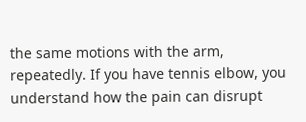the same motions with the arm, repeatedly. If you have tennis elbow, you understand how the pain can disrupt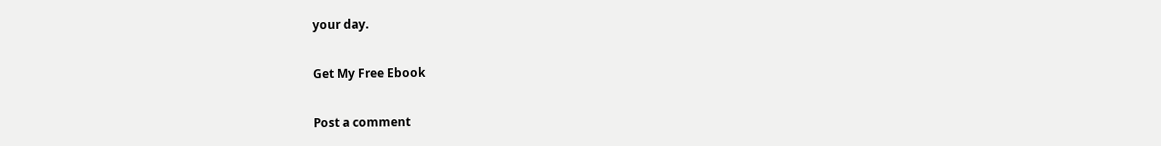your day.

Get My Free Ebook

Post a comment